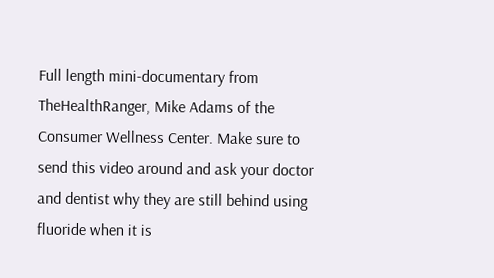Full length mini-documentary from TheHealthRanger, Mike Adams of the Consumer Wellness Center. Make sure to send this video around and ask your doctor and dentist why they are still behind using fluoride when it is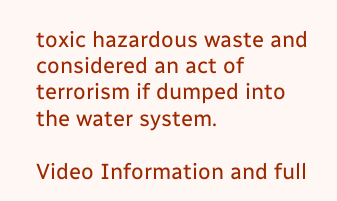toxic hazardous waste and considered an act of terrorism if dumped into the water system.

Video Information and full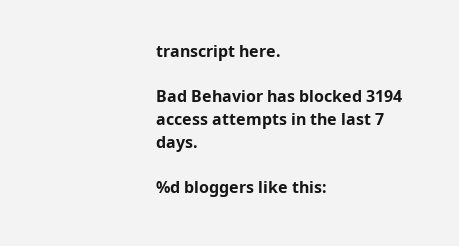transcript here.

Bad Behavior has blocked 3194 access attempts in the last 7 days.

%d bloggers like this: